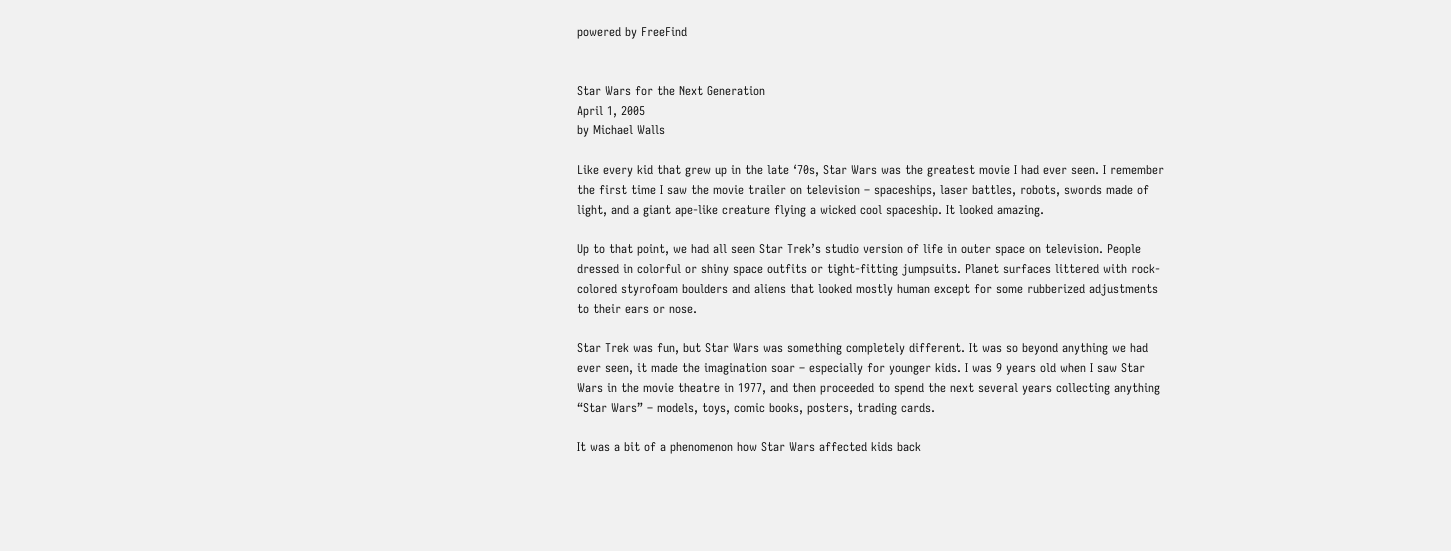powered by FreeFind


Star Wars for the Next Generation
April 1, 2005
by Michael Walls

Like every kid that grew up in the late ‘70s, Star Wars was the greatest movie I had ever seen. I remember the first time I saw the movie trailer on television – spaceships, laser battles, robots, swords made of light, and a giant ape-like creature flying a wicked cool spaceship. It looked amazing.

Up to that point, we had all seen Star Trek’s studio version of life in outer space on television. People dressed in colorful or shiny space outfits or tight-fitting jumpsuits. Planet surfaces littered with rock-colored styrofoam boulders and aliens that looked mostly human except for some rubberized adjustments to their ears or nose.

Star Trek was fun, but Star Wars was something completely different. It was so beyond anything we had ever seen, it made the imagination soar – especially for younger kids. I was 9 years old when I saw Star Wars in the movie theatre in 1977, and then proceeded to spend the next several years collecting anything “Star Wars” – models, toys, comic books, posters, trading cards.

It was a bit of a phenomenon how Star Wars affected kids back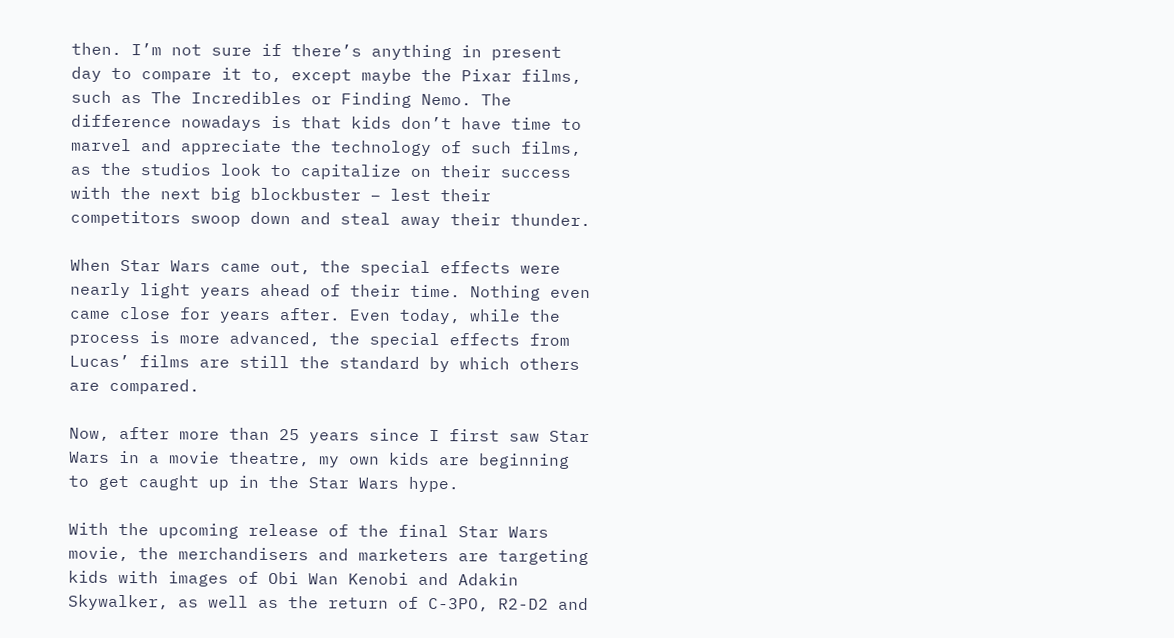then. I’m not sure if there’s anything in present day to compare it to, except maybe the Pixar films, such as The Incredibles or Finding Nemo. The difference nowadays is that kids don’t have time to marvel and appreciate the technology of such films, as the studios look to capitalize on their success with the next big blockbuster – lest their competitors swoop down and steal away their thunder.

When Star Wars came out, the special effects were nearly light years ahead of their time. Nothing even came close for years after. Even today, while the process is more advanced, the special effects from Lucas’ films are still the standard by which others are compared.

Now, after more than 25 years since I first saw Star Wars in a movie theatre, my own kids are beginning to get caught up in the Star Wars hype.

With the upcoming release of the final Star Wars movie, the merchandisers and marketers are targeting kids with images of Obi Wan Kenobi and Adakin Skywalker, as well as the return of C-3PO, R2-D2 and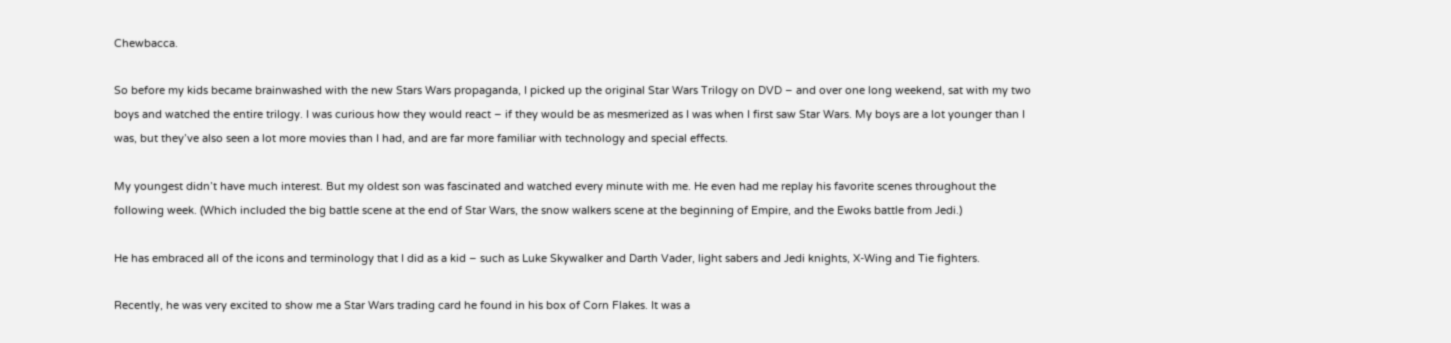Chewbacca.

So before my kids became brainwashed with the new Stars Wars propaganda, I picked up the original Star Wars Trilogy on DVD – and over one long weekend, sat with my two boys and watched the entire trilogy. I was curious how they would react – if they would be as mesmerized as I was when I first saw Star Wars. My boys are a lot younger than I was, but they’ve also seen a lot more movies than I had, and are far more familiar with technology and special effects.

My youngest didn’t have much interest. But my oldest son was fascinated and watched every minute with me. He even had me replay his favorite scenes throughout the following week. (Which included the big battle scene at the end of Star Wars, the snow walkers scene at the beginning of Empire, and the Ewoks battle from Jedi.)

He has embraced all of the icons and terminology that I did as a kid – such as Luke Skywalker and Darth Vader, light sabers and Jedi knights, X-Wing and Tie fighters.

Recently, he was very excited to show me a Star Wars trading card he found in his box of Corn Flakes. It was a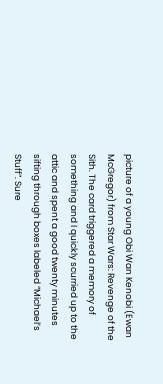picture of a young Obi Wan Kenobi (Ewan McGregor) from Star Wars: Revenge of the Sith. The card triggered a memory of something and I quickly scurried up to the attic and spent a good twenty minutes sifting through boxes labeled “Michael’s Stuff”. Sure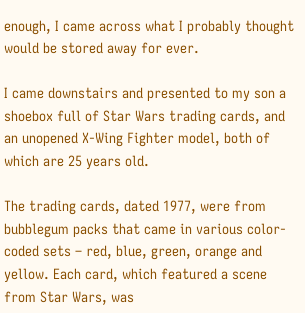enough, I came across what I probably thought would be stored away for ever.

I came downstairs and presented to my son a shoebox full of Star Wars trading cards, and an unopened X-Wing Fighter model, both of which are 25 years old.

The trading cards, dated 1977, were from bubblegum packs that came in various color-coded sets – red, blue, green, orange and yellow. Each card, which featured a scene from Star Wars, was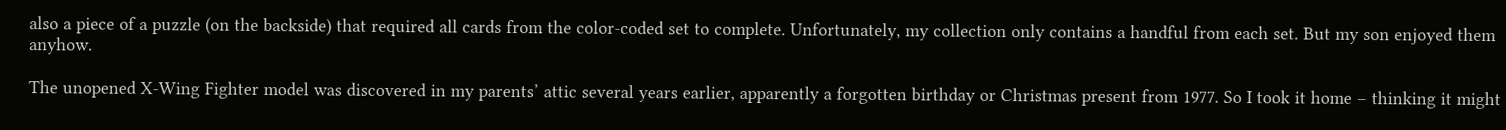also a piece of a puzzle (on the backside) that required all cards from the color-coded set to complete. Unfortunately, my collection only contains a handful from each set. But my son enjoyed them anyhow.

The unopened X-Wing Fighter model was discovered in my parents’ attic several years earlier, apparently a forgotten birthday or Christmas present from 1977. So I took it home – thinking it might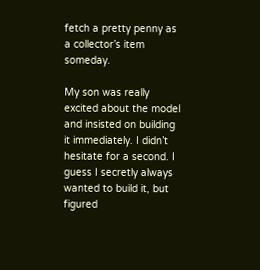fetch a pretty penny as a collector’s item someday.

My son was really excited about the model and insisted on building it immediately. I didn’t hesitate for a second. I guess I secretly always wanted to build it, but figured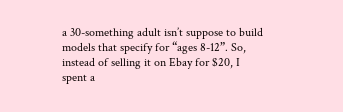a 30-something adult isn’t suppose to build models that specify for “ages 8-12”. So, instead of selling it on Ebay for $20, I spent a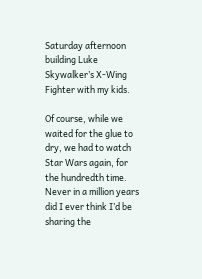Saturday afternoon building Luke Skywalker’s X-Wing Fighter with my kids.

Of course, while we waited for the glue to dry, we had to watch Star Wars again, for the hundredth time. Never in a million years did I ever think I’d be sharing the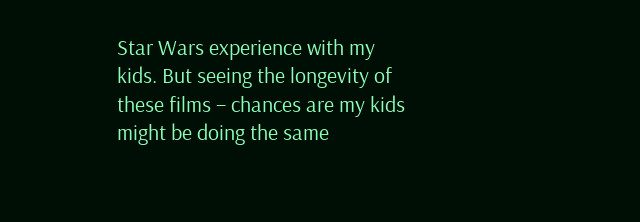Star Wars experience with my kids. But seeing the longevity of these films – chances are my kids might be doing the same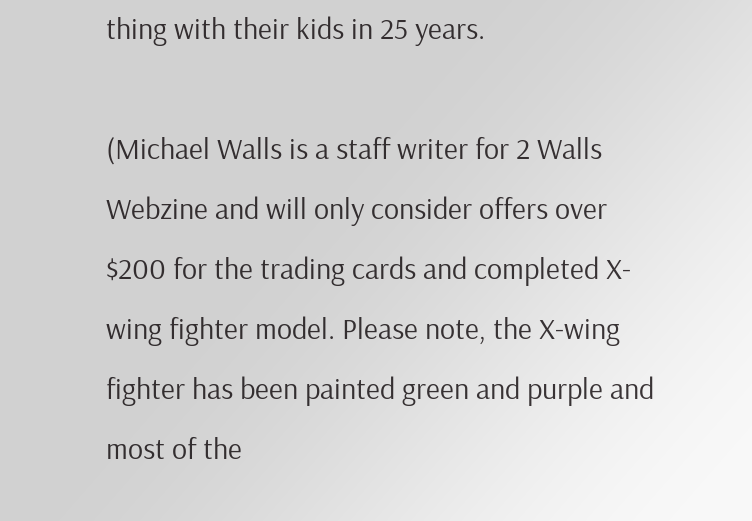thing with their kids in 25 years.

(Michael Walls is a staff writer for 2 Walls Webzine and will only consider offers over $200 for the trading cards and completed X-wing fighter model. Please note, the X-wing fighter has been painted green and purple and most of the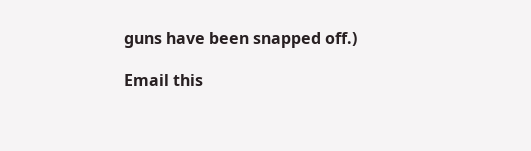guns have been snapped off.)

Email this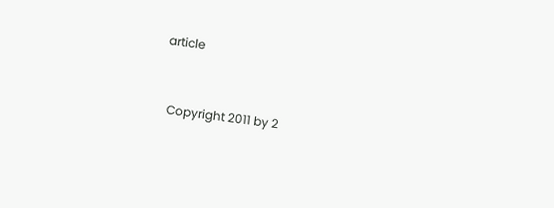article


  Copyright 2011 by 2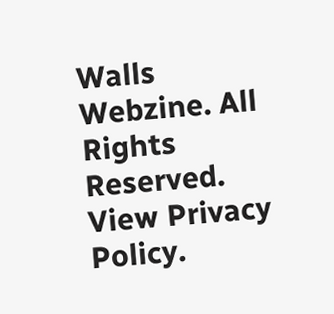Walls Webzine. All Rights Reserved. View Privacy Policy.